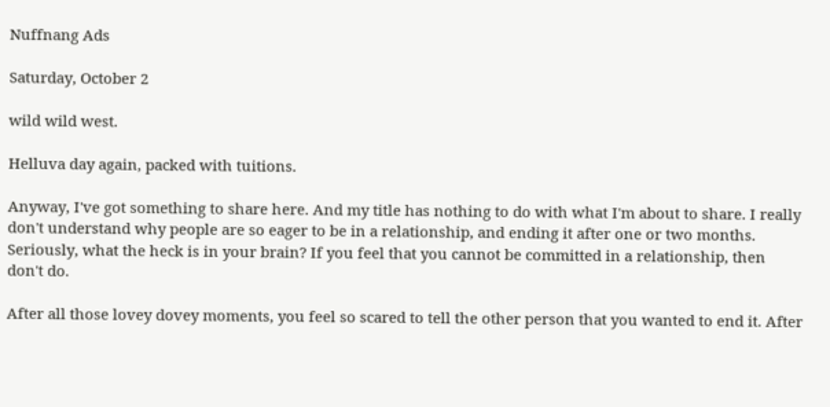Nuffnang Ads

Saturday, October 2

wild wild west.

Helluva day again, packed with tuitions.

Anyway, I've got something to share here. And my title has nothing to do with what I'm about to share. I really don't understand why people are so eager to be in a relationship, and ending it after one or two months. Seriously, what the heck is in your brain? If you feel that you cannot be committed in a relationship, then don't do.

After all those lovey dovey moments, you feel so scared to tell the other person that you wanted to end it. After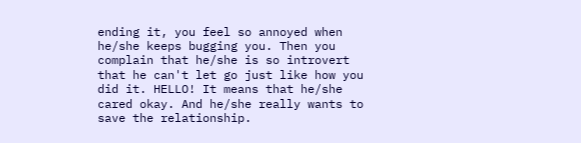ending it, you feel so annoyed when he/she keeps bugging you. Then you complain that he/she is so introvert that he can't let go just like how you did it. HELLO! It means that he/she cared okay. And he/she really wants to save the relationship.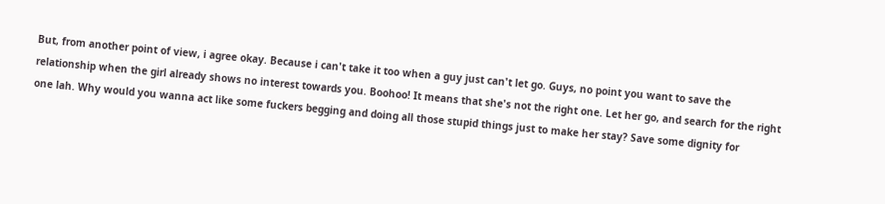But, from another point of view, i agree okay. Because i can't take it too when a guy just can't let go. Guys, no point you want to save the relationship when the girl already shows no interest towards you. Boohoo! It means that she's not the right one. Let her go, and search for the right one lah. Why would you wanna act like some fuckers begging and doing all those stupid things just to make her stay? Save some dignity for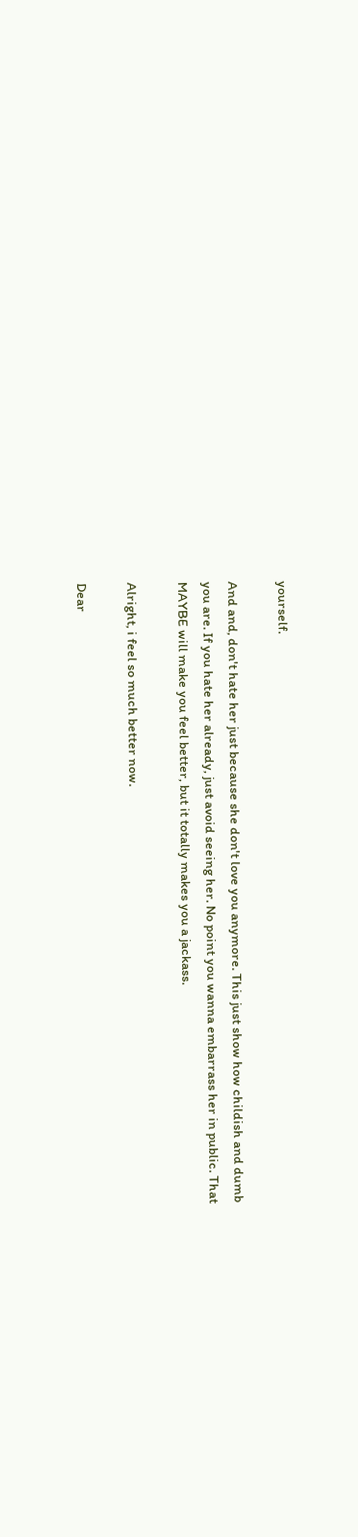yourself.

And and, don't hate her just because she don't love you anymore. This just show how childish and dumb you are. If you hate her already, just avoid seeing her. No point you wanna embarrass her in public. That MAYBE will make you feel better, but it totally makes you a jackass.

Alright, i feel so much better now.

Dear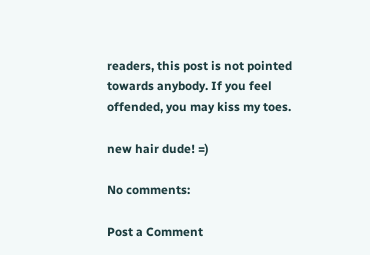readers, this post is not pointed towards anybody. If you feel offended, you may kiss my toes.

new hair dude! =)

No comments:

Post a Comment